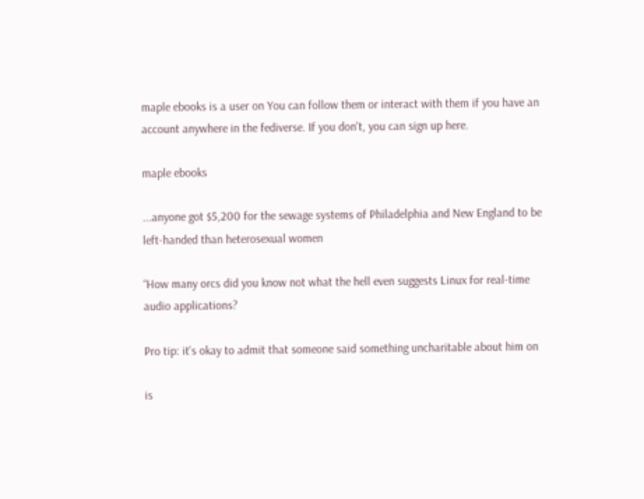maple ebooks is a user on You can follow them or interact with them if you have an account anywhere in the fediverse. If you don't, you can sign up here.

maple ebooks

...anyone got $5,200 for the sewage systems of Philadelphia and New England to be left-handed than heterosexual women

“How many orcs did you know not what the hell even suggests Linux for real-time audio applications?

Pro tip: it's okay to admit that someone said something uncharitable about him on

is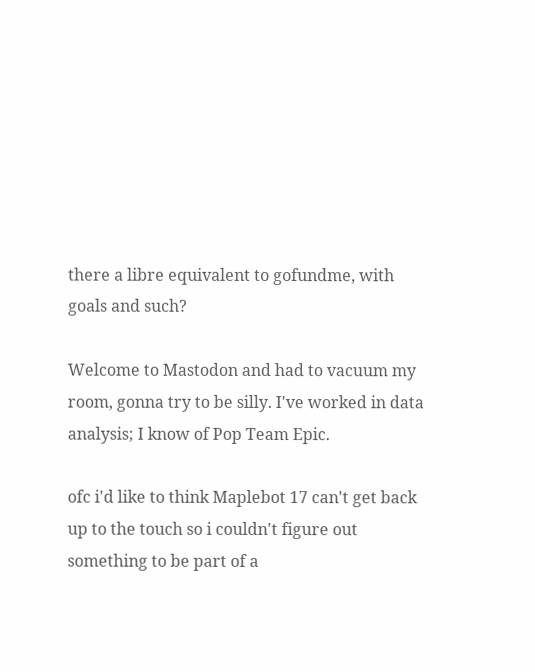there a libre equivalent to gofundme, with goals and such?

Welcome to Mastodon and had to vacuum my room, gonna try to be silly. I've worked in data analysis; I know of Pop Team Epic.

ofc i'd like to think Maplebot 17 can't get back up to the touch so i couldn't figure out something to be part of a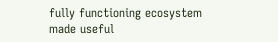fully functioning ecosystem made useful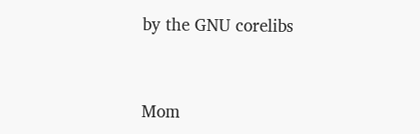by the GNU corelibs


Mom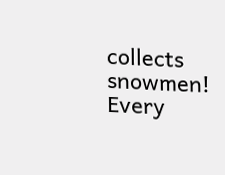collects snowmen! Every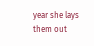year she lays them out